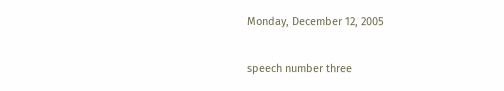Monday, December 12, 2005

speech number three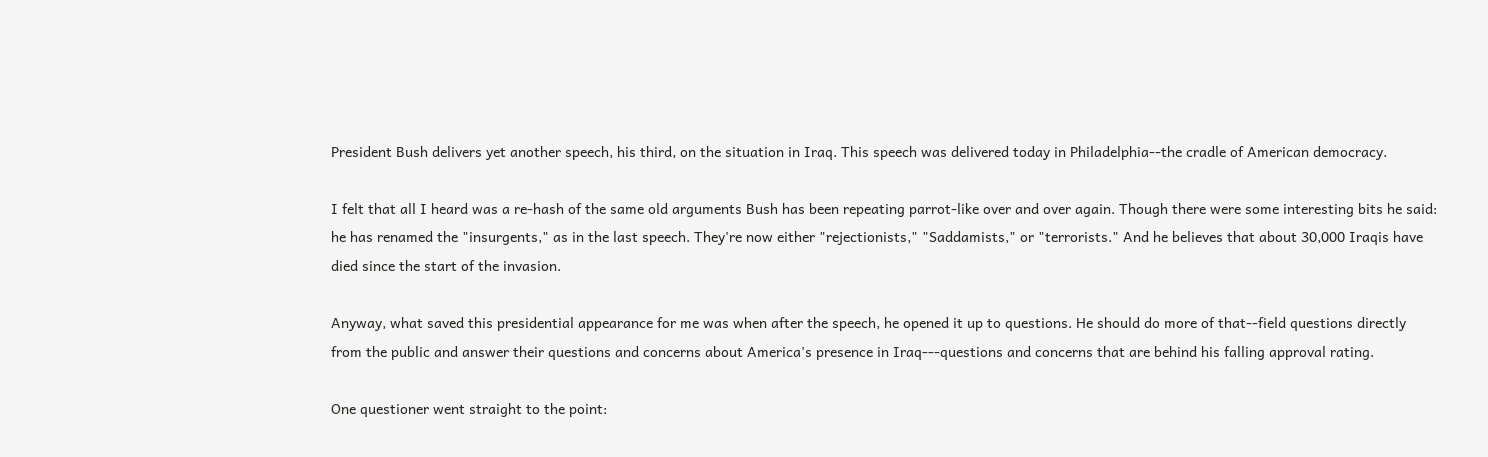President Bush delivers yet another speech, his third, on the situation in Iraq. This speech was delivered today in Philadelphia--the cradle of American democracy.

I felt that all I heard was a re-hash of the same old arguments Bush has been repeating parrot-like over and over again. Though there were some interesting bits he said: he has renamed the "insurgents," as in the last speech. They're now either "rejectionists," "Saddamists," or "terrorists." And he believes that about 30,000 Iraqis have died since the start of the invasion.

Anyway, what saved this presidential appearance for me was when after the speech, he opened it up to questions. He should do more of that--field questions directly from the public and answer their questions and concerns about America's presence in Iraq---questions and concerns that are behind his falling approval rating.

One questioner went straight to the point: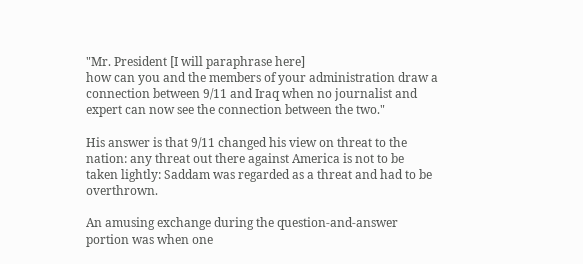"Mr. President [I will paraphrase here]
how can you and the members of your administration draw a connection between 9/11 and Iraq when no journalist and expert can now see the connection between the two."

His answer is that 9/11 changed his view on threat to the nation: any threat out there against America is not to be taken lightly: Saddam was regarded as a threat and had to be overthrown.

An amusing exchange during the question-and-answer portion was when one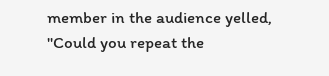member in the audience yelled, "Could you repeat the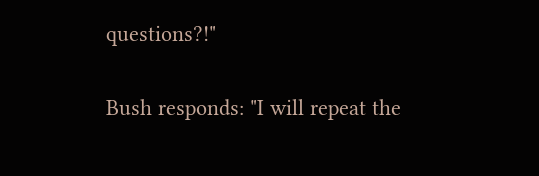questions?!"

Bush responds: "I will repeat the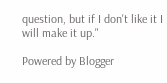question, but if I don't like it I will make it up."

Powered by Blogger